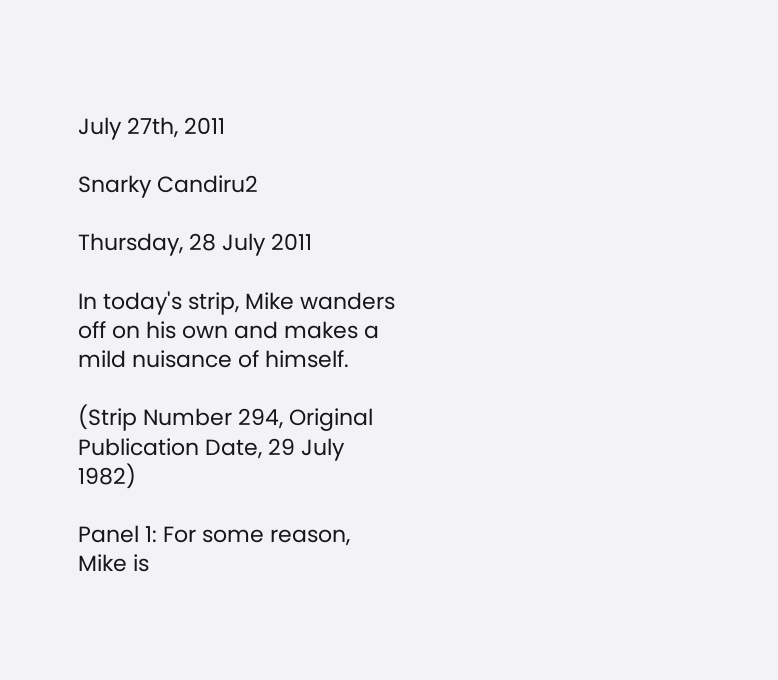July 27th, 2011

Snarky Candiru2

Thursday, 28 July 2011

In today's strip, Mike wanders off on his own and makes a mild nuisance of himself.

(Strip Number 294, Original Publication Date, 29 July 1982)

Panel 1: For some reason, Mike is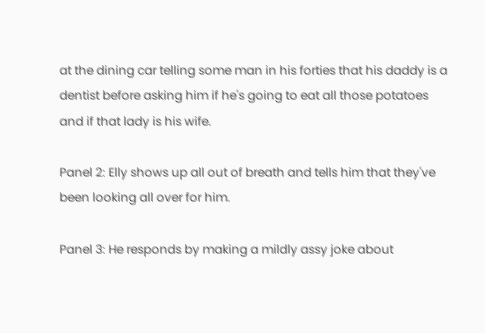at the dining car telling some man in his forties that his daddy is a dentist before asking him if he's going to eat all those potatoes and if that lady is his wife.

Panel 2: Elly shows up all out of breath and tells him that they've been looking all over for him.

Panel 3: He responds by making a mildly assy joke about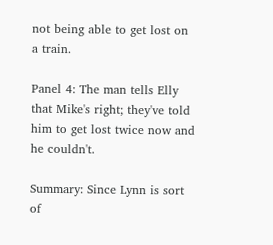not being able to get lost on a train.

Panel 4: The man tells Elly that Mike's right; they've told him to get lost twice now and he couldn't.

Summary: Since Lynn is sort of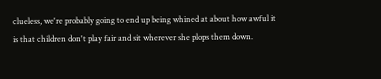clueless, we're probably going to end up being whined at about how awful it is that children don't play fair and sit wherever she plops them down.